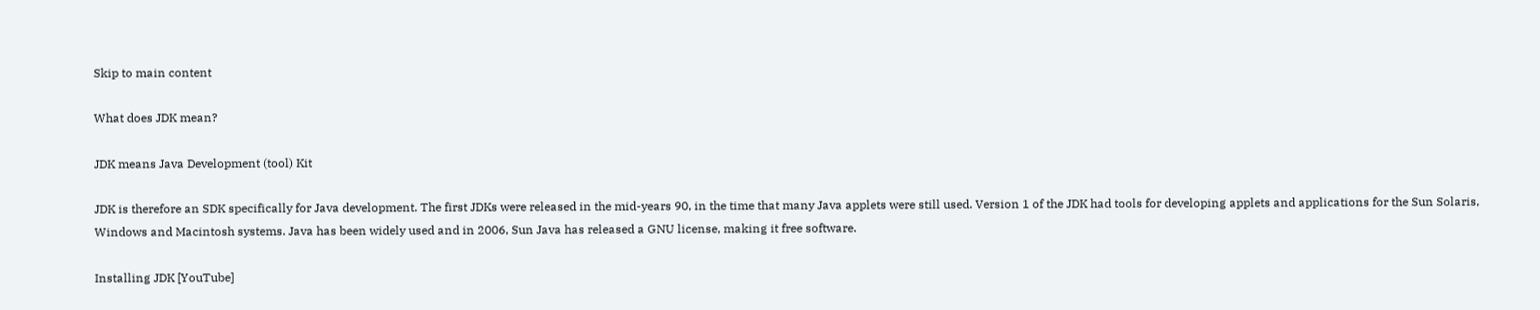Skip to main content

What does JDK mean?

JDK means Java Development (tool) Kit

JDK is therefore an SDK specifically for Java development. The first JDKs were released in the mid-years 90, in the time that many Java applets were still used. Version 1 of the JDK had tools for developing applets and applications for the Sun Solaris, Windows and Macintosh systems. Java has been widely used and in 2006, Sun Java has released a GNU license, making it free software.

Installing JDK [YouTube]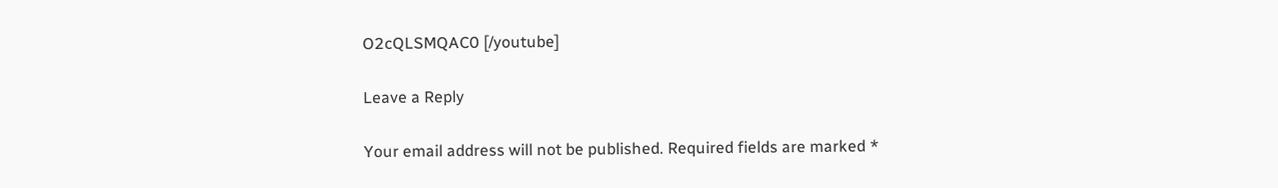O2cQLSMQAC0 [/youtube]

Leave a Reply

Your email address will not be published. Required fields are marked *